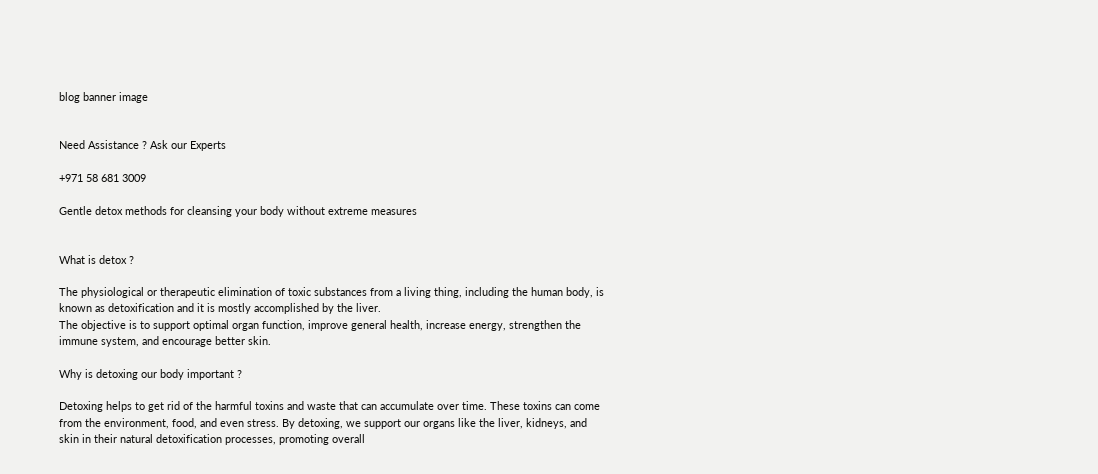blog banner image


Need Assistance ? Ask our Experts

+971 58 681 3009

Gentle detox methods for cleansing your body without extreme measures


What is detox ?

The physiological or therapeutic elimination of toxic substances from a living thing, including the human body, is known as detoxification and it is mostly accomplished by the liver.
The objective is to support optimal organ function, improve general health, increase energy, strengthen the immune system, and encourage better skin.

Why is detoxing our body important ?

Detoxing helps to get rid of the harmful toxins and waste that can accumulate over time. These toxins can come from the environment, food, and even stress. By detoxing, we support our organs like the liver, kidneys, and skin in their natural detoxification processes, promoting overall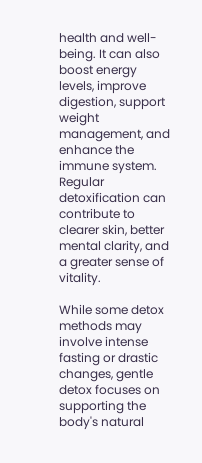health and well-being. It can also boost energy levels, improve digestion, support weight management, and enhance the immune system. Regular detoxification can contribute to clearer skin, better mental clarity, and a greater sense of vitality.

While some detox methods may involve intense fasting or drastic changes, gentle detox focuses on supporting the body's natural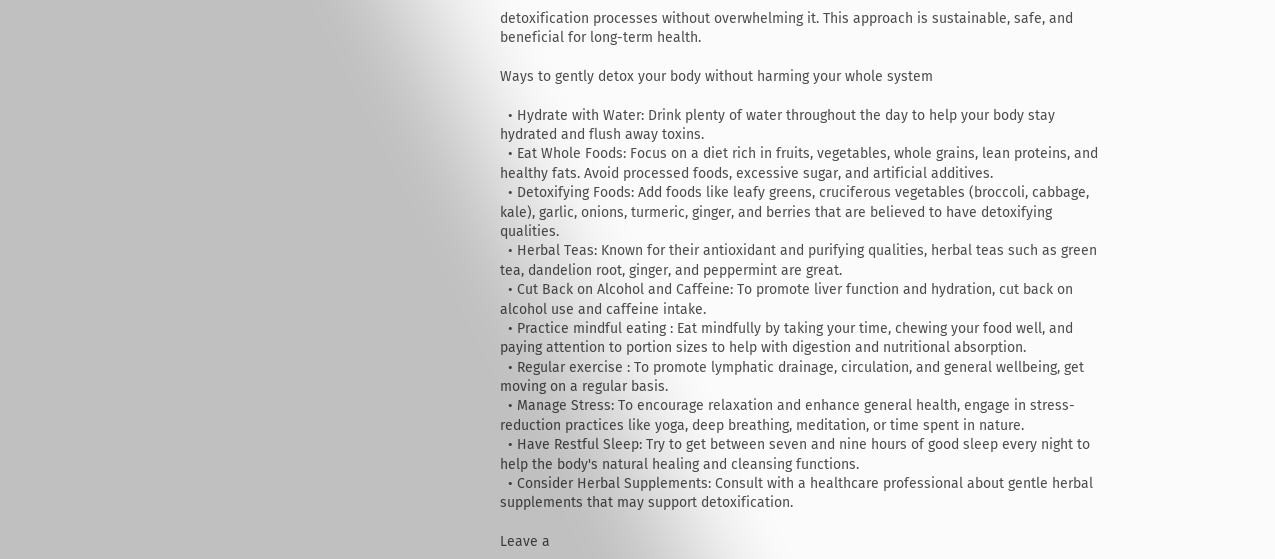detoxification processes without overwhelming it. This approach is sustainable, safe, and beneficial for long-term health.

Ways to gently detox your body without harming your whole system

  • Hydrate with Water: Drink plenty of water throughout the day to help your body stay hydrated and flush away toxins.
  • Eat Whole Foods: Focus on a diet rich in fruits, vegetables, whole grains, lean proteins, and healthy fats. Avoid processed foods, excessive sugar, and artificial additives.
  • Detoxifying Foods: Add foods like leafy greens, cruciferous vegetables (broccoli, cabbage, kale), garlic, onions, turmeric, ginger, and berries that are believed to have detoxifying qualities.
  • Herbal Teas: Known for their antioxidant and purifying qualities, herbal teas such as green tea, dandelion root, ginger, and peppermint are great.
  • Cut Back on Alcohol and Caffeine: To promote liver function and hydration, cut back on alcohol use and caffeine intake.
  • Practice mindful eating : Eat mindfully by taking your time, chewing your food well, and paying attention to portion sizes to help with digestion and nutritional absorption.
  • Regular exercise : To promote lymphatic drainage, circulation, and general wellbeing, get moving on a regular basis.
  • Manage Stress: To encourage relaxation and enhance general health, engage in stress-reduction practices like yoga, deep breathing, meditation, or time spent in nature.
  • Have Restful Sleep: Try to get between seven and nine hours of good sleep every night to help the body's natural healing and cleansing functions.
  • Consider Herbal Supplements: Consult with a healthcare professional about gentle herbal supplements that may support detoxification.

Leave a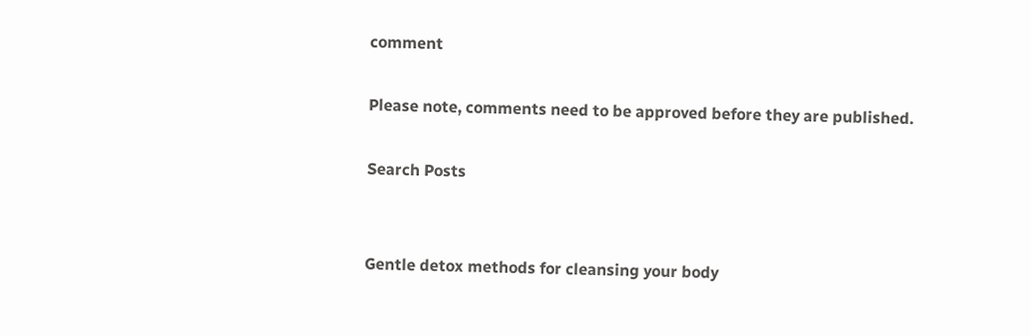comment

Please note, comments need to be approved before they are published.

Search Posts


Gentle detox methods for cleansing your body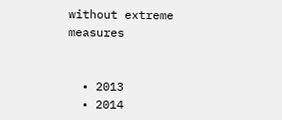without extreme measures


  • 2013
  • 2014